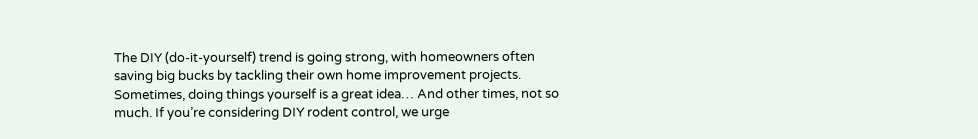The DIY (do-it-yourself) trend is going strong, with homeowners often saving big bucks by tackling their own home improvement projects. Sometimes, doing things yourself is a great idea… And other times, not so much. If you’re considering DIY rodent control, we urge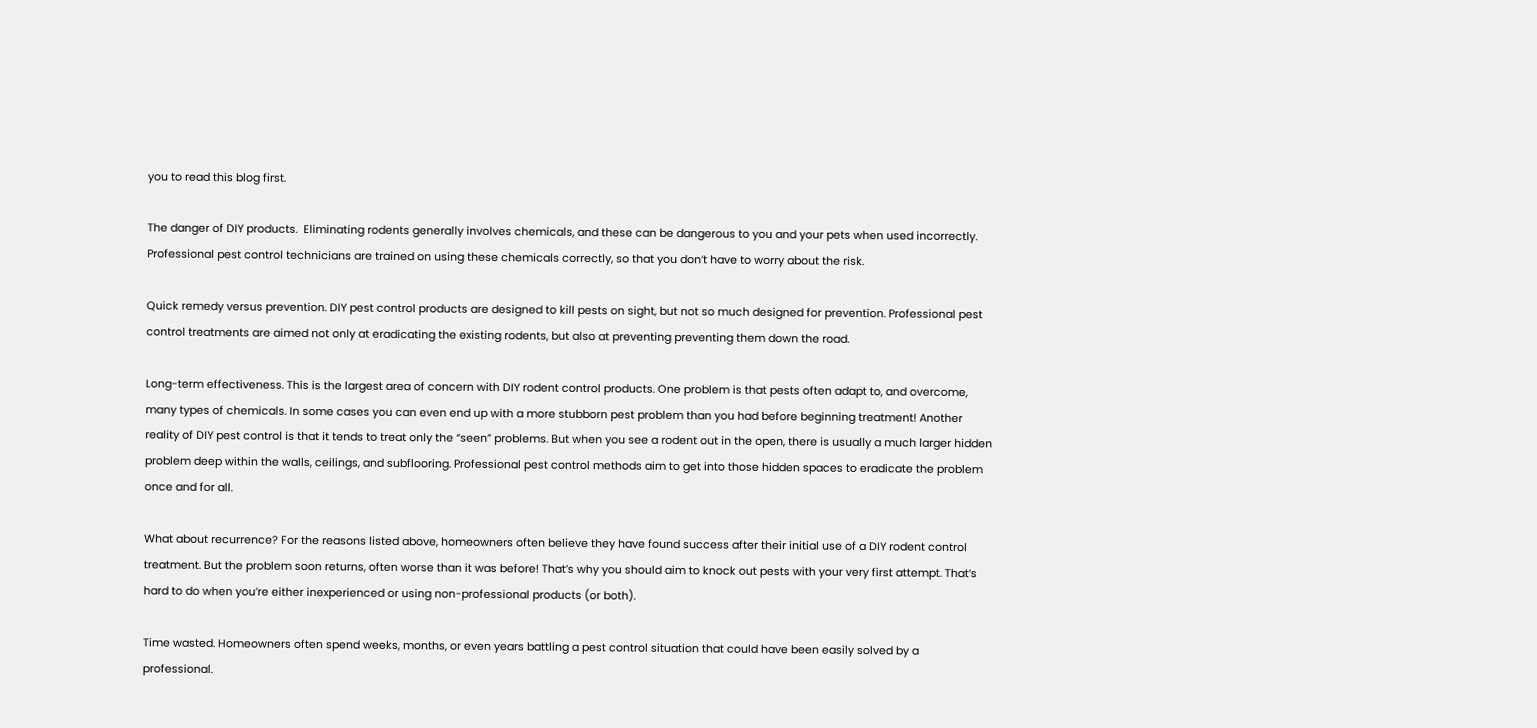you to read this blog first.

The danger of DIY products.  Eliminating rodents generally involves chemicals, and these can be dangerous to you and your pets when used incorrectly. Professional pest control technicians are trained on using these chemicals correctly, so that you don’t have to worry about the risk.

Quick remedy versus prevention. DIY pest control products are designed to kill pests on sight, but not so much designed for prevention. Professional pest control treatments are aimed not only at eradicating the existing rodents, but also at preventing preventing them down the road.

Long-term effectiveness. This is the largest area of concern with DIY rodent control products. One problem is that pests often adapt to, and overcome, many types of chemicals. In some cases you can even end up with a more stubborn pest problem than you had before beginning treatment! Another reality of DIY pest control is that it tends to treat only the “seen” problems. But when you see a rodent out in the open, there is usually a much larger hidden problem deep within the walls, ceilings, and subflooring. Professional pest control methods aim to get into those hidden spaces to eradicate the problem once and for all.

What about recurrence? For the reasons listed above, homeowners often believe they have found success after their initial use of a DIY rodent control treatment. But the problem soon returns, often worse than it was before! That’s why you should aim to knock out pests with your very first attempt. That’s hard to do when you’re either inexperienced or using non-professional products (or both).

Time wasted. Homeowners often spend weeks, months, or even years battling a pest control situation that could have been easily solved by a professional.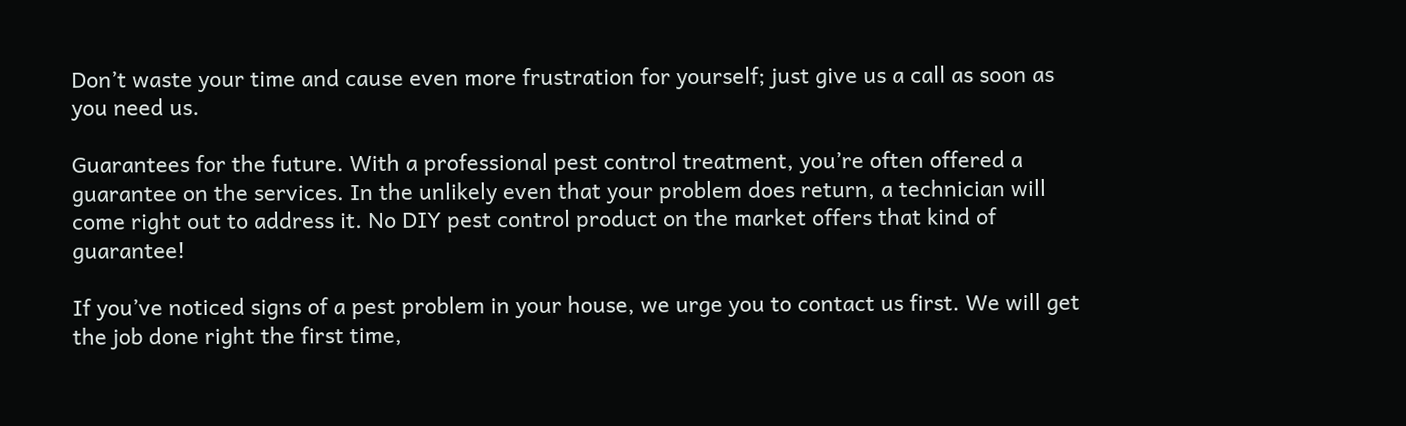Don’t waste your time and cause even more frustration for yourself; just give us a call as soon as you need us.

Guarantees for the future. With a professional pest control treatment, you’re often offered a guarantee on the services. In the unlikely even that your problem does return, a technician will come right out to address it. No DIY pest control product on the market offers that kind of guarantee!

If you’ve noticed signs of a pest problem in your house, we urge you to contact us first. We will get the job done right the first time,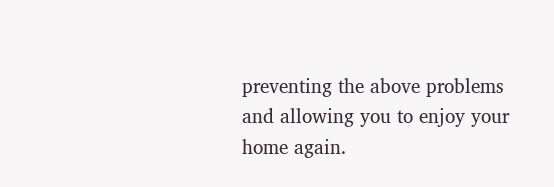preventing the above problems and allowing you to enjoy your home again.